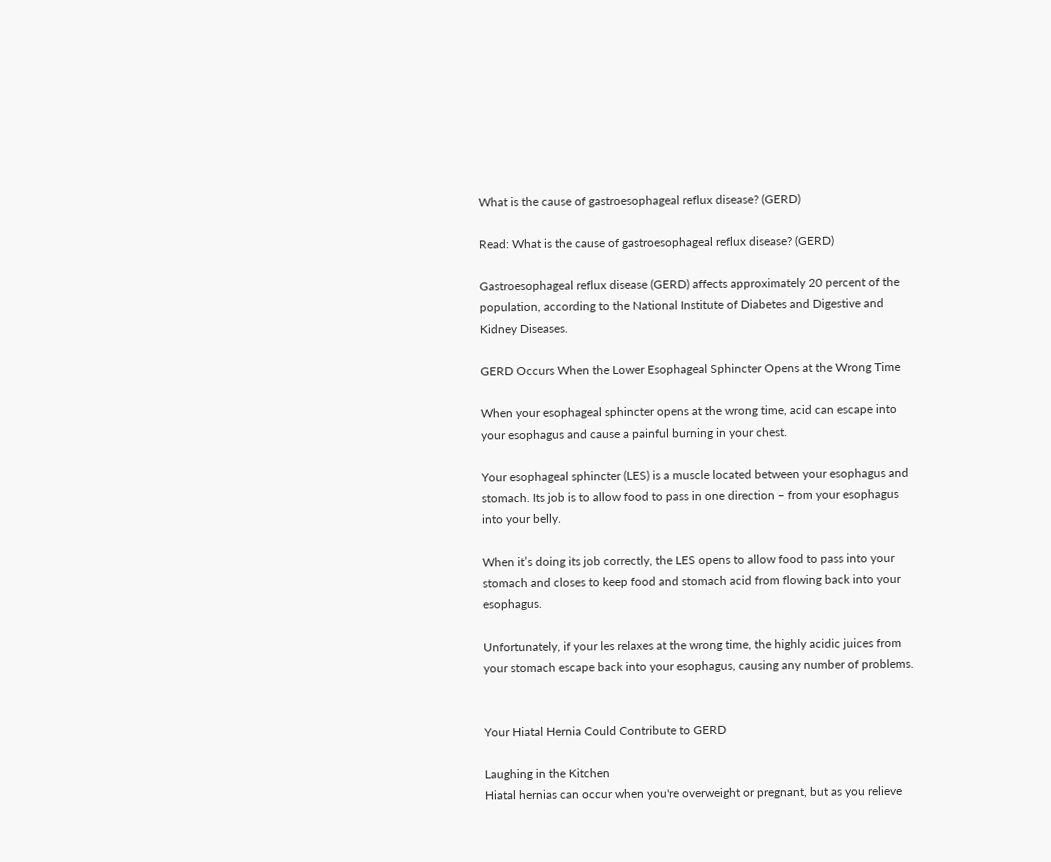What is the cause of gastroesophageal reflux disease? (GERD)

Read: What is the cause of gastroesophageal reflux disease? (GERD)

Gastroesophageal reflux disease (GERD) affects approximately 20 percent of the population, according to the National Institute of Diabetes and Digestive and Kidney Diseases.

GERD Occurs When the Lower Esophageal Sphincter Opens at the Wrong Time

When your esophageal sphincter opens at the wrong time, acid can escape into your esophagus and cause a painful burning in your chest.

Your esophageal sphincter (LES) is a muscle located between your esophagus and stomach. Its job is to allow food to pass in one direction – from your esophagus into your belly.

When it’s doing its job correctly, the LES opens to allow food to pass into your stomach and closes to keep food and stomach acid from flowing back into your esophagus.

Unfortunately, if your les relaxes at the wrong time, the highly acidic juices from your stomach escape back into your esophagus, causing any number of problems.


Your Hiatal Hernia Could Contribute to GERD

Laughing in the Kitchen
Hiatal hernias can occur when you're overweight or pregnant, but as you relieve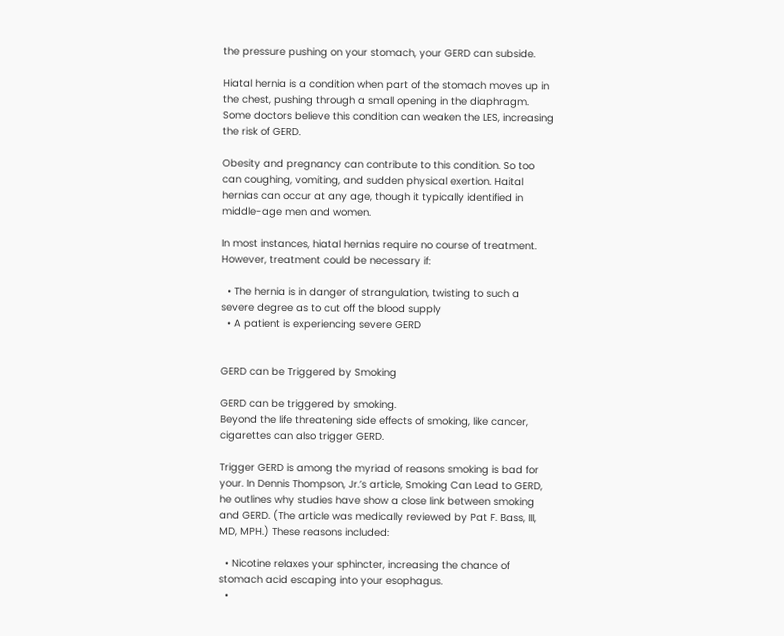the pressure pushing on your stomach, your GERD can subside.

Hiatal hernia is a condition when part of the stomach moves up in the chest, pushing through a small opening in the diaphragm. Some doctors believe this condition can weaken the LES, increasing the risk of GERD.

Obesity and pregnancy can contribute to this condition. So too can coughing, vomiting, and sudden physical exertion. Haital hernias can occur at any age, though it typically identified in middle-age men and women.

In most instances, hiatal hernias require no course of treatment. However, treatment could be necessary if:

  • The hernia is in danger of strangulation, twisting to such a severe degree as to cut off the blood supply
  • A patient is experiencing severe GERD


GERD can be Triggered by Smoking

GERD can be triggered by smoking.
Beyond the life threatening side effects of smoking, like cancer, cigarettes can also trigger GERD.

Trigger GERD is among the myriad of reasons smoking is bad for your. In Dennis Thompson, Jr.’s article, Smoking Can Lead to GERD, he outlines why studies have show a close link between smoking and GERD. (The article was medically reviewed by Pat F. Bass, III, MD, MPH.) These reasons included:

  • Nicotine relaxes your sphincter, increasing the chance of stomach acid escaping into your esophagus.
  •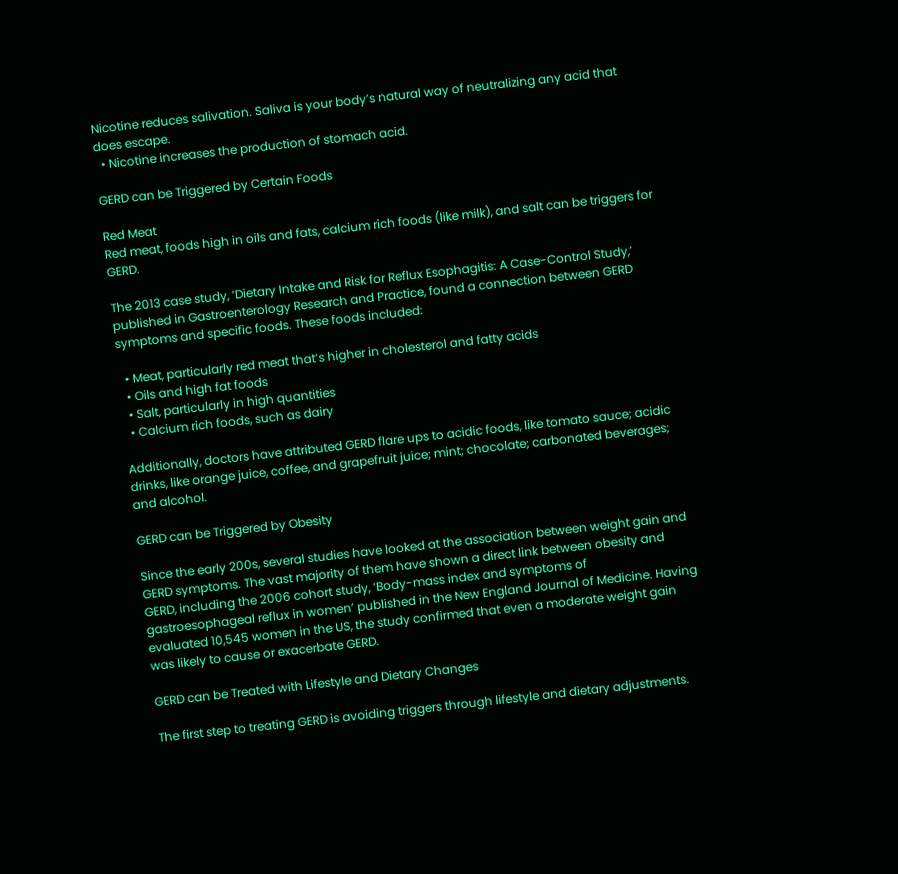Nicotine reduces salivation. Saliva is your body’s natural way of neutralizing any acid that does escape.
  • Nicotine increases the production of stomach acid.

GERD can be Triggered by Certain Foods

Red Meat
Red meat, foods high in oils and fats, calcium rich foods (like milk), and salt can be triggers for GERD.

The 2013 case study, ‘Dietary Intake and Risk for Reflux Esophagitis: A Case-Control Study,’ published in Gastroenterology Research and Practice, found a connection between GERD symptoms and specific foods. These foods included:

  • Meat, particularly red meat that’s higher in cholesterol and fatty acids
  • Oils and high fat foods
  • Salt, particularly in high quantities
  • Calcium rich foods, such as dairy

Additionally, doctors have attributed GERD flare ups to acidic foods, like tomato sauce; acidic drinks, like orange juice, coffee, and grapefruit juice; mint; chocolate; carbonated beverages; and alcohol.

GERD can be Triggered by Obesity

Since the early 200s, several studies have looked at the association between weight gain and GERD symptoms. The vast majority of them have shown a direct link between obesity and GERD, including the 2006 cohort study, ‘Body-mass index and symptoms of gastroesophageal reflux in women’ published in the New England Journal of Medicine. Having evaluated 10,545 women in the US, the study confirmed that even a moderate weight gain was likely to cause or exacerbate GERD.

GERD can be Treated with Lifestyle and Dietary Changes

The first step to treating GERD is avoiding triggers through lifestyle and dietary adjustments.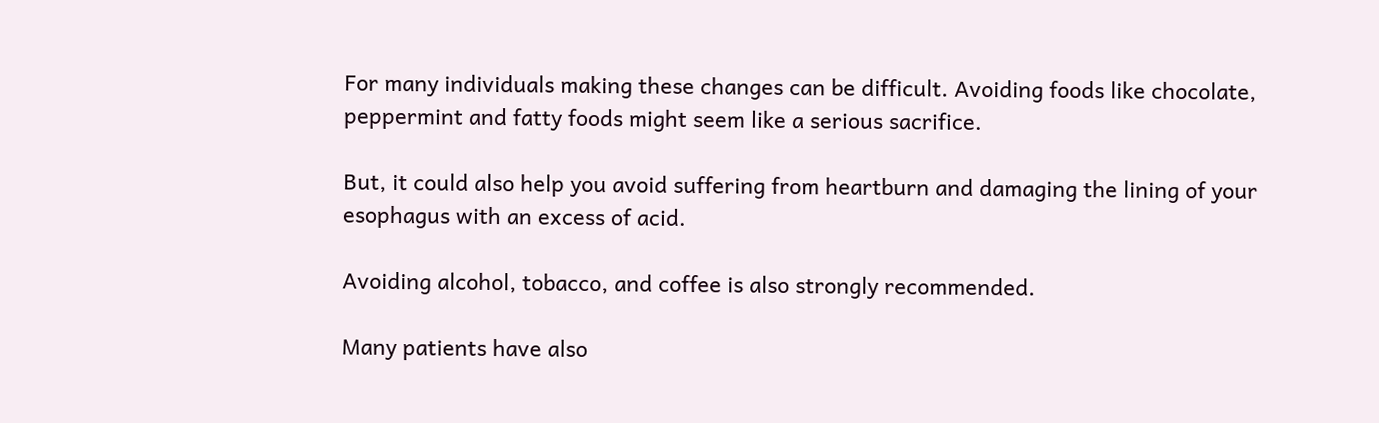For many individuals making these changes can be difficult. Avoiding foods like chocolate, peppermint and fatty foods might seem like a serious sacrifice.

But, it could also help you avoid suffering from heartburn and damaging the lining of your esophagus with an excess of acid.

Avoiding alcohol, tobacco, and coffee is also strongly recommended.

Many patients have also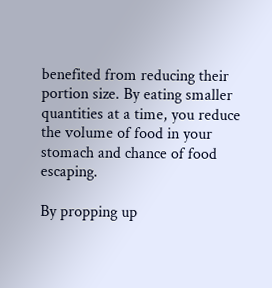benefited from reducing their portion size. By eating smaller quantities at a time, you reduce the volume of food in your stomach and chance of food escaping.

By propping up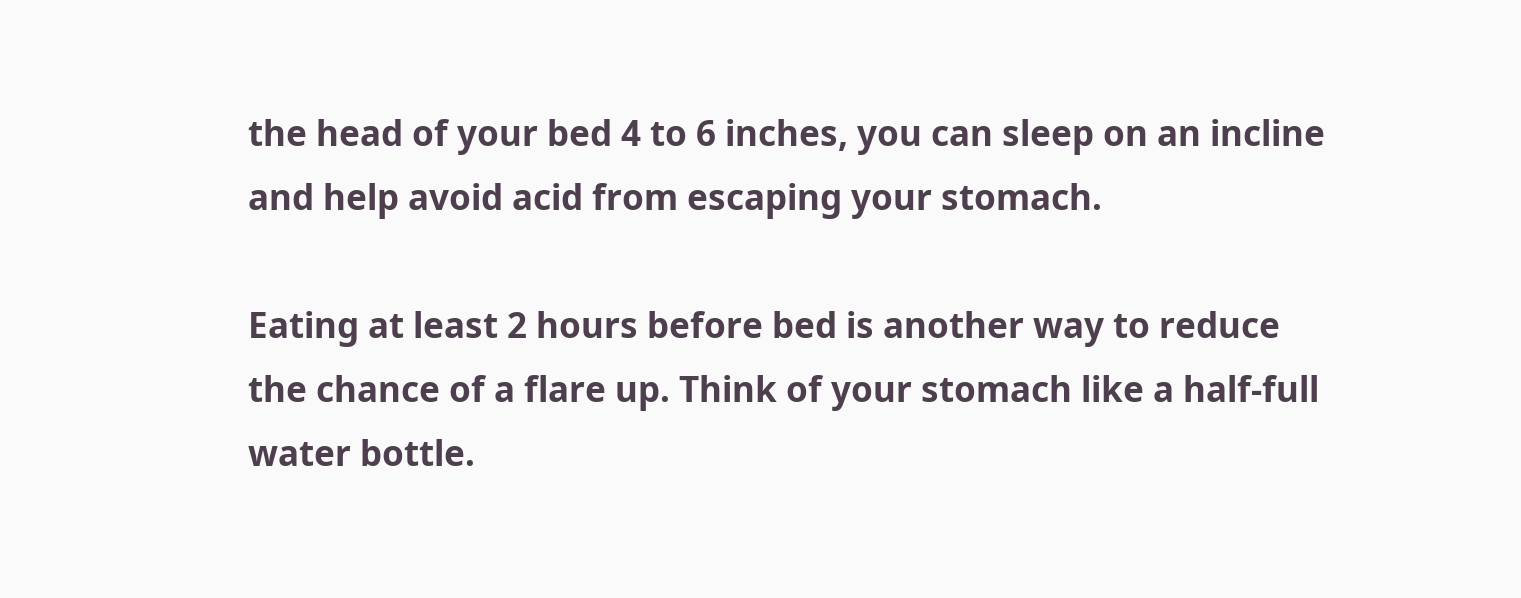the head of your bed 4 to 6 inches, you can sleep on an incline and help avoid acid from escaping your stomach.

Eating at least 2 hours before bed is another way to reduce the chance of a flare up. Think of your stomach like a half-full water bottle.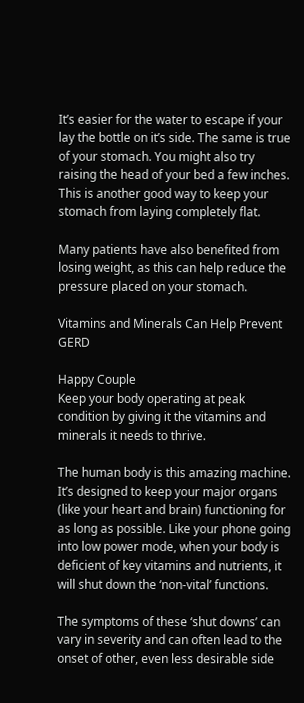It’s easier for the water to escape if your lay the bottle on it’s side. The same is true of your stomach. You might also try raising the head of your bed a few inches. This is another good way to keep your stomach from laying completely flat.

Many patients have also benefited from losing weight, as this can help reduce the pressure placed on your stomach.

Vitamins and Minerals Can Help Prevent GERD

Happy Couple
Keep your body operating at peak condition by giving it the vitamins and minerals it needs to thrive.

The human body is this amazing machine. It’s designed to keep your major organs (like your heart and brain) functioning for as long as possible. Like your phone going into low power mode, when your body is deficient of key vitamins and nutrients, it will shut down the ‘non-vital’ functions.

The symptoms of these ‘shut downs’ can vary in severity and can often lead to the onset of other, even less desirable side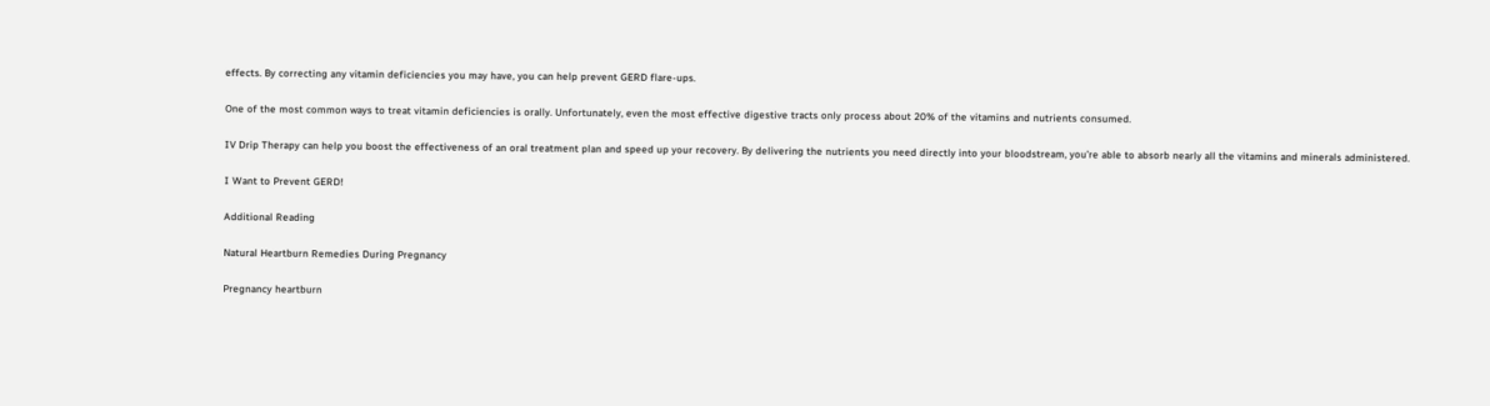effects. By correcting any vitamin deficiencies you may have, you can help prevent GERD flare-ups.

One of the most common ways to treat vitamin deficiencies is orally. Unfortunately, even the most effective digestive tracts only process about 20% of the vitamins and nutrients consumed.

IV Drip Therapy can help you boost the effectiveness of an oral treatment plan and speed up your recovery. By delivering the nutrients you need directly into your bloodstream, you’re able to absorb nearly all the vitamins and minerals administered.

I Want to Prevent GERD!

Additional Reading

Natural Heartburn Remedies During Pregnancy

Pregnancy heartburn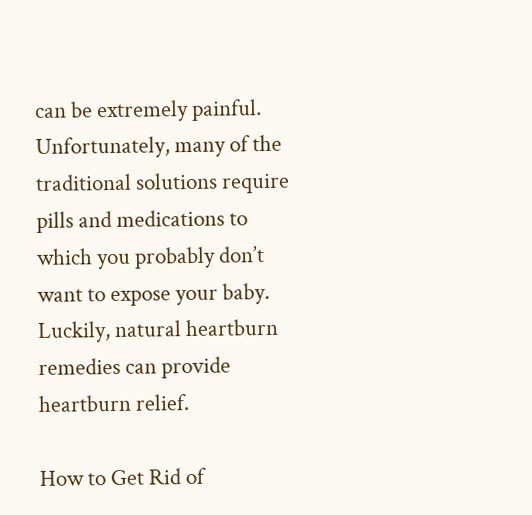can be extremely painful. Unfortunately, many of the traditional solutions require pills and medications to which you probably don’t want to expose your baby. Luckily, natural heartburn remedies can provide heartburn relief.

How to Get Rid of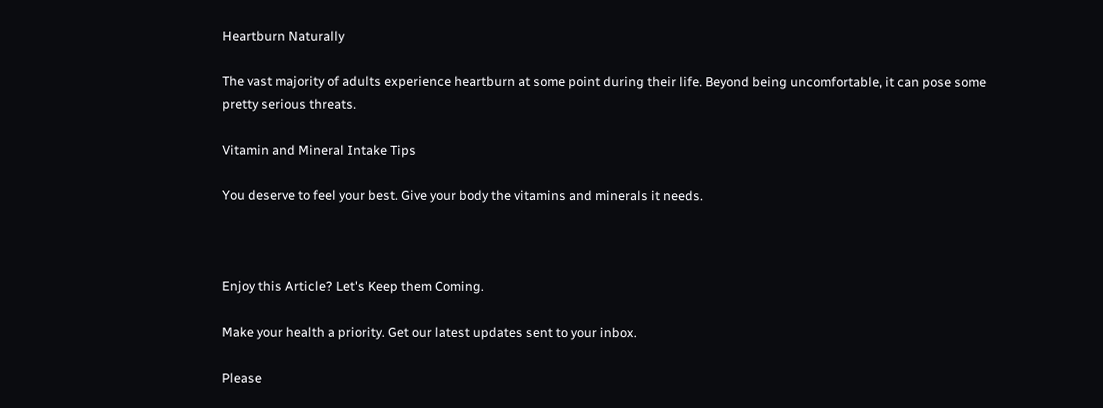Heartburn Naturally

The vast majority of adults experience heartburn at some point during their life. Beyond being uncomfortable, it can pose some pretty serious threats.

Vitamin and Mineral Intake Tips

You deserve to feel your best. Give your body the vitamins and minerals it needs.



Enjoy this Article? Let's Keep them Coming.

Make your health a priority. Get our latest updates sent to your inbox.

Please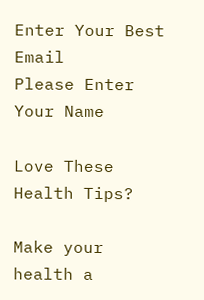Enter Your Best Email
Please Enter Your Name

Love These Health Tips?

Make your health a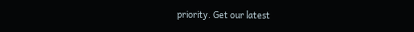priority. Get our latest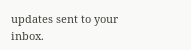updates sent to your inbox.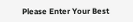Please Enter Your Best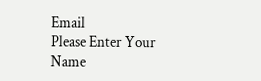Email
Please Enter Your Name